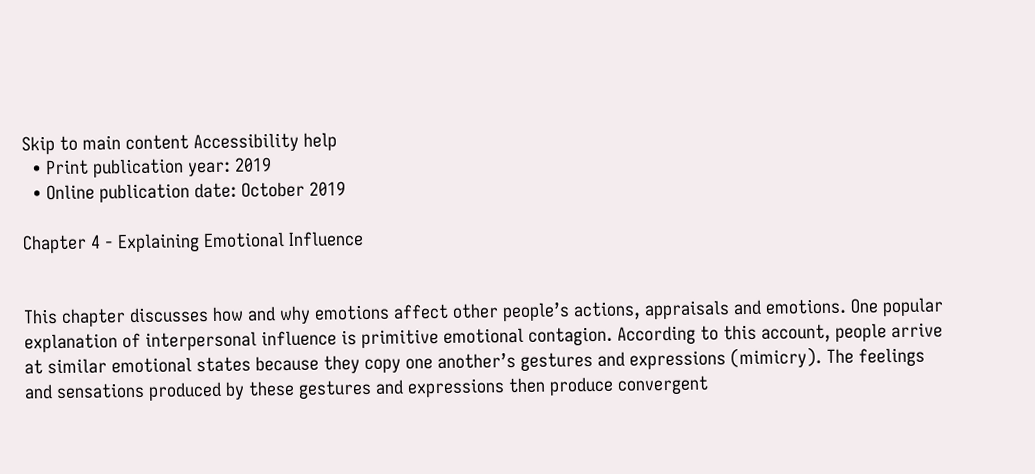Skip to main content Accessibility help
  • Print publication year: 2019
  • Online publication date: October 2019

Chapter 4 - Explaining Emotional Influence


This chapter discusses how and why emotions affect other people’s actions, appraisals and emotions. One popular explanation of interpersonal influence is primitive emotional contagion. According to this account, people arrive at similar emotional states because they copy one another’s gestures and expressions (mimicry). The feelings and sensations produced by these gestures and expressions then produce convergent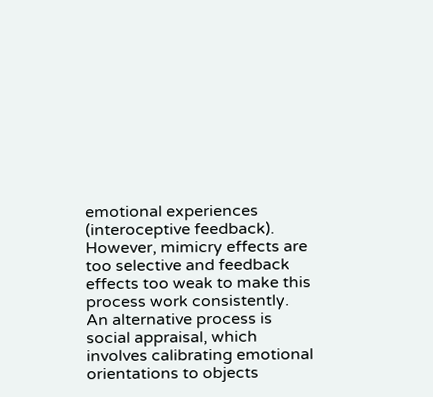emotional experiences (interoceptive feedback). However, mimicry effects are too selective and feedback effects too weak to make this process work consistently. An alternative process is social appraisal, which involves calibrating emotional orientations to objects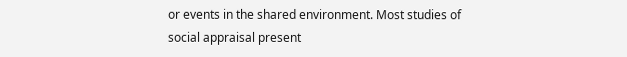or events in the shared environment. Most studies of social appraisal present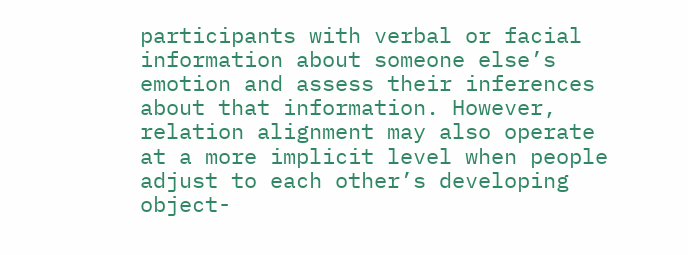participants with verbal or facial information about someone else’s emotion and assess their inferences about that information. However, relation alignment may also operate at a more implicit level when people adjust to each other’s developing object-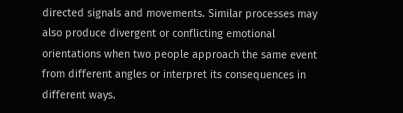directed signals and movements. Similar processes may also produce divergent or conflicting emotional orientations when two people approach the same event from different angles or interpret its consequences in different ways.